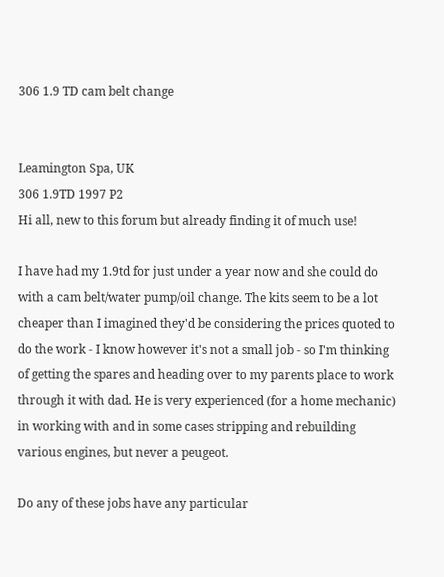306 1.9 TD cam belt change


Leamington Spa, UK
306 1.9TD 1997 P2
Hi all, new to this forum but already finding it of much use!

I have had my 1.9td for just under a year now and she could do with a cam belt/water pump/oil change. The kits seem to be a lot cheaper than I imagined they'd be considering the prices quoted to do the work - I know however it's not a small job - so I'm thinking of getting the spares and heading over to my parents place to work through it with dad. He is very experienced (for a home mechanic) in working with and in some cases stripping and rebuilding various engines, but never a peugeot.

Do any of these jobs have any particular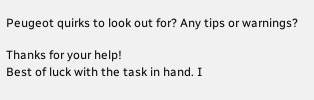Peugeot quirks to look out for? Any tips or warnings?

Thanks for your help!
Best of luck with the task in hand. I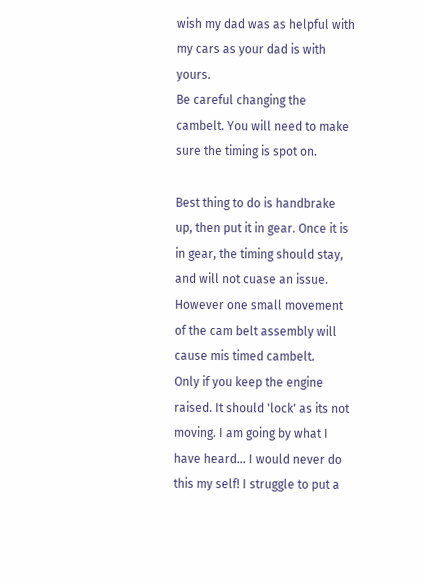wish my dad was as helpful with my cars as your dad is with yours.
Be careful changing the cambelt. You will need to make sure the timing is spot on.

Best thing to do is handbrake up, then put it in gear. Once it is in gear, the timing should stay, and will not cuase an issue. However one small movement of the cam belt assembly will cause mis timed cambelt.
Only if you keep the engine raised. It should 'lock' as its not moving. I am going by what I have heard... I would never do this my self! I struggle to put a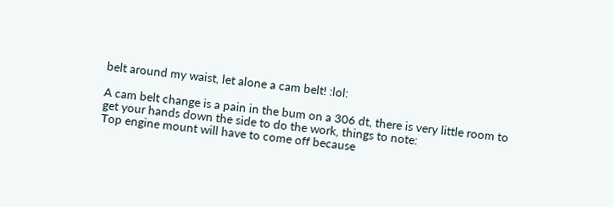belt around my waist, let alone a cam belt! :lol:

A cam belt change is a pain in the bum on a 306 dt, there is very little room to get your hands down the side to do the work, things to note:
Top engine mount will have to come off because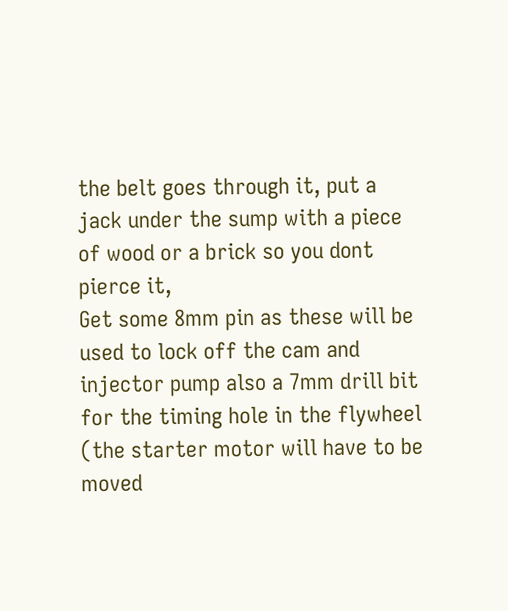the belt goes through it, put a jack under the sump with a piece of wood or a brick so you dont pierce it,
Get some 8mm pin as these will be used to lock off the cam and injector pump also a 7mm drill bit for the timing hole in the flywheel (the starter motor will have to be moved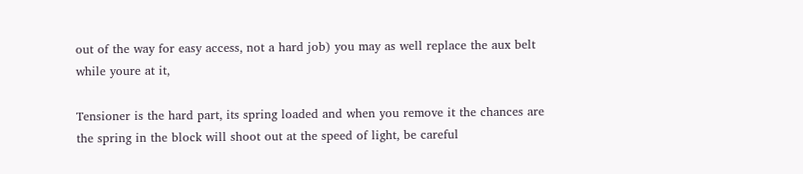out of the way for easy access, not a hard job) you may as well replace the aux belt while youre at it,

Tensioner is the hard part, its spring loaded and when you remove it the chances are the spring in the block will shoot out at the speed of light, be careful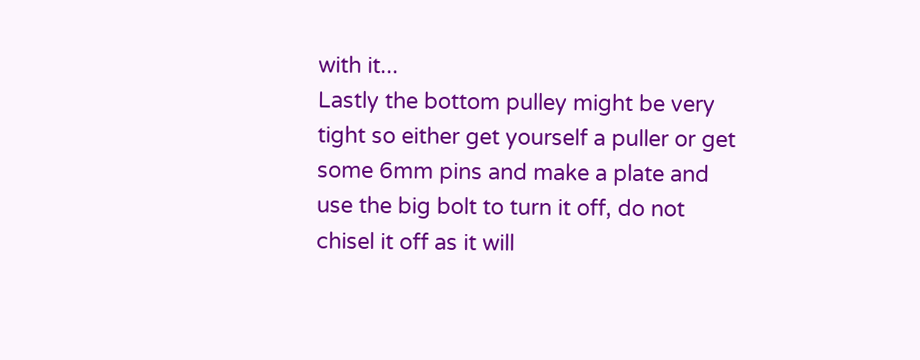with it...
Lastly the bottom pulley might be very tight so either get yourself a puller or get some 6mm pins and make a plate and use the big bolt to turn it off, do not chisel it off as it will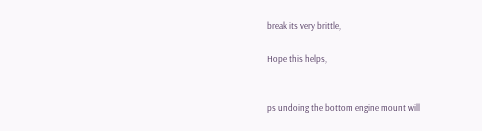break its very brittle,

Hope this helps,


ps undoing the bottom engine mount will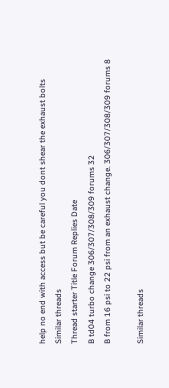help no end with access but be careful you dont shear the exhaust bolts
Similar threads
Thread starter Title Forum Replies Date
B td04 turbo change 306/307/308/309 forums 32
B from 16 psi to 22 psi from an exhaust change. 306/307/308/309 forums 8

Similar threads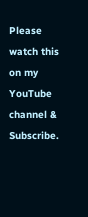Please watch this on my YouTube channel & Subscribe.